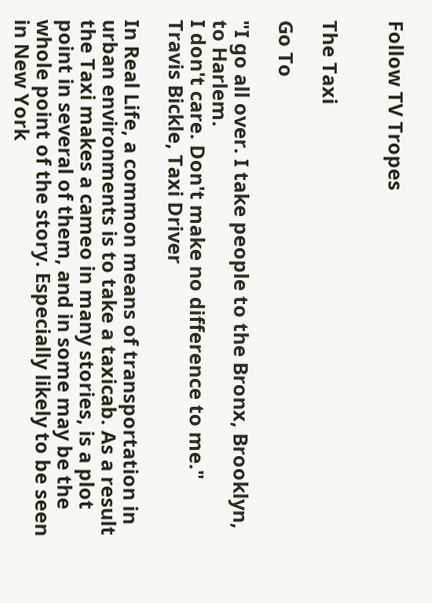Follow TV Tropes


The Taxi

Go To

"I go all over. I take people to the Bronx, Brooklyn, to Harlem.
I don't care. Don't make no difference to me."
Travis Bickle, Taxi Driver

In Real Life, a common means of transportation in urban environments is to take a taxicab. As a result the Taxi makes a cameo in many stories, is a plot point in several of them, and in some may be the whole point of the story. Especially likely to be seen in New York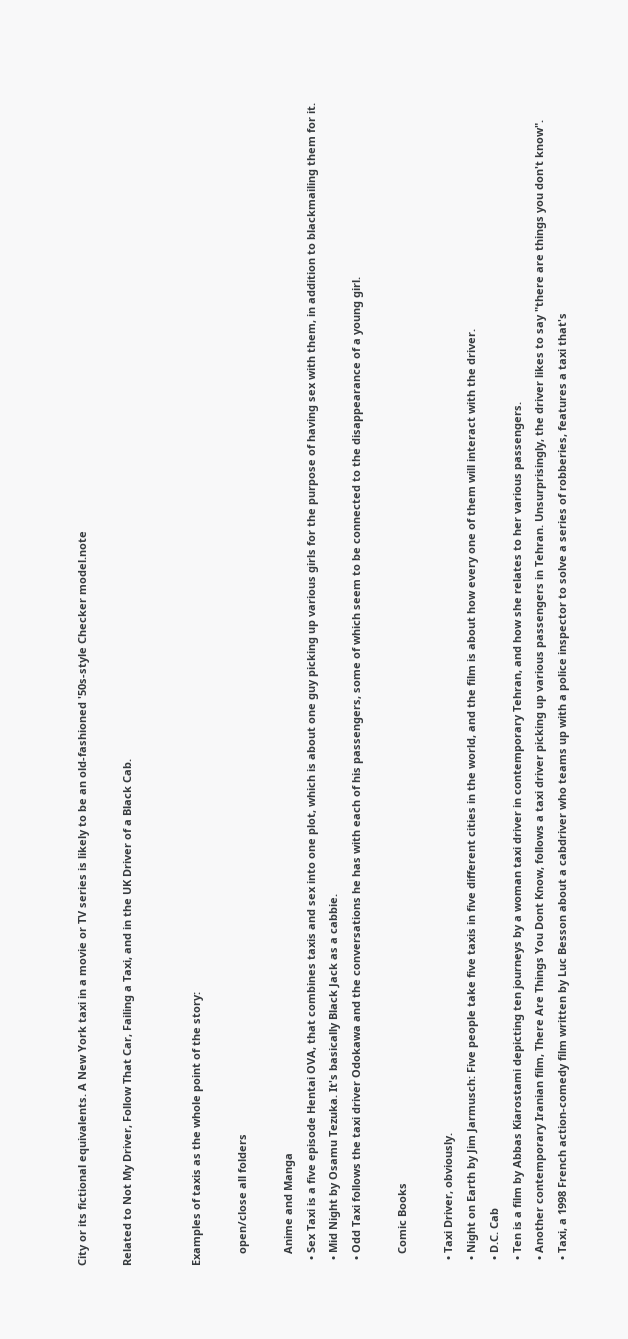City or its fictional equivalents. A New York taxi in a movie or TV series is likely to be an old-fashioned '50s-style Checker model.note

Related to Not My Driver, Follow That Car, Failing a Taxi, and in the UK Driver of a Black Cab.


Examples of taxis as the whole point of the story:

    open/close all folders

    Anime and Manga
  • Sex Taxi is a five episode Hentai OVA, that combines taxis and sex into one plot, which is about one guy picking up various girls for the purpose of having sex with them, in addition to blackmailing them for it.
  • Mid Night by Osamu Tezuka. It's basically Black Jack as a cabbie.
  • Odd Taxi follows the taxi driver Odokawa and the conversations he has with each of his passengers, some of which seem to be connected to the disappearance of a young girl.

    Comic Books

  • Taxi Driver, obviously.
  • Night on Earth by Jim Jarmusch: Five people take five taxis in five different cities in the world, and the film is about how every one of them will interact with the driver.
  • D.C. Cab
  • Ten is a film by Abbas Kiarostami depicting ten journeys by a woman taxi driver in contemporary Tehran, and how she relates to her various passengers.
  • Another contemporary Iranian film, There Are Things You Dont Know, follows a taxi driver picking up various passengers in Tehran. Unsurprisingly, the driver likes to say "there are things you don't know".
  • Taxi, a 1998 French action-comedy film written by Luc Besson about a cabdriver who teams up with a police inspector to solve a series of robberies, features a taxi that's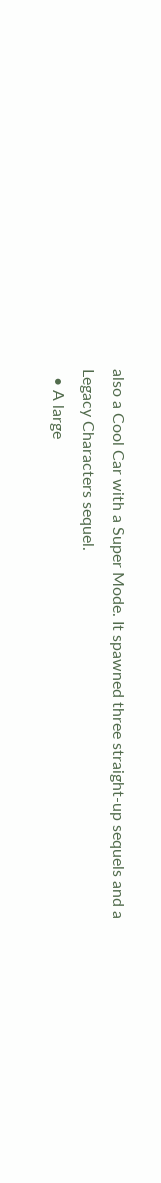also a Cool Car with a Super Mode. It spawned three straight-up sequels and a Legacy Characters sequel.
  • A large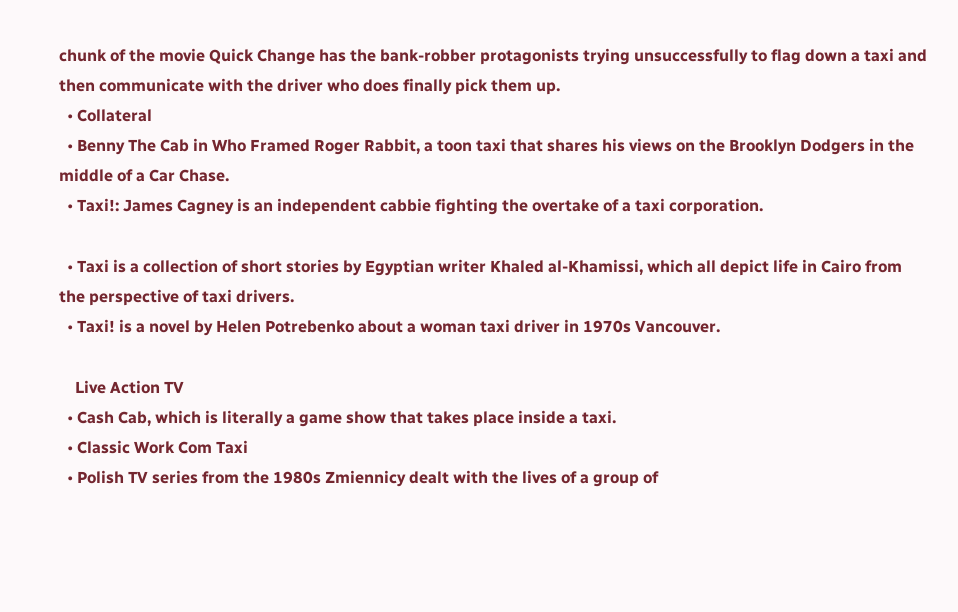chunk of the movie Quick Change has the bank-robber protagonists trying unsuccessfully to flag down a taxi and then communicate with the driver who does finally pick them up.
  • Collateral
  • Benny The Cab in Who Framed Roger Rabbit, a toon taxi that shares his views on the Brooklyn Dodgers in the middle of a Car Chase.
  • Taxi!: James Cagney is an independent cabbie fighting the overtake of a taxi corporation.

  • Taxi is a collection of short stories by Egyptian writer Khaled al-Khamissi, which all depict life in Cairo from the perspective of taxi drivers.
  • Taxi! is a novel by Helen Potrebenko about a woman taxi driver in 1970s Vancouver.

    Live Action TV
  • Cash Cab, which is literally a game show that takes place inside a taxi.
  • Classic Work Com Taxi
  • Polish TV series from the 1980s Zmiennicy dealt with the lives of a group of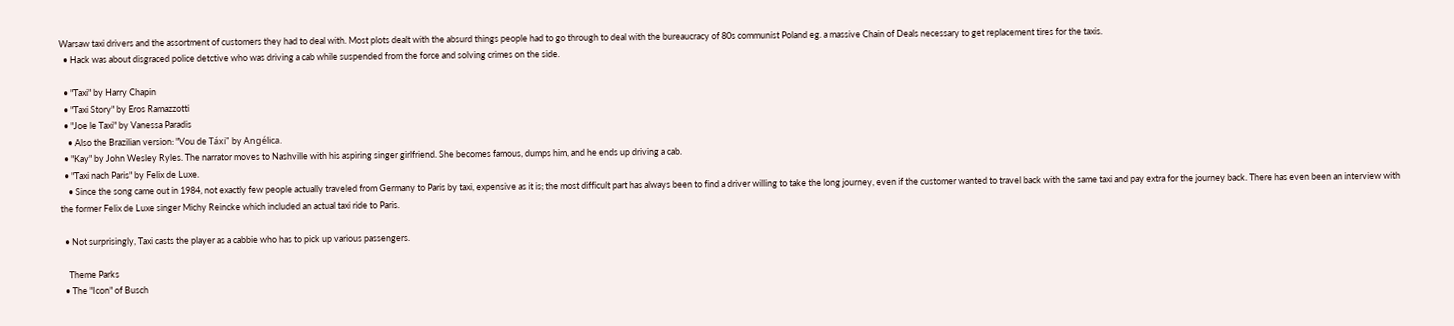Warsaw taxi drivers and the assortment of customers they had to deal with. Most plots dealt with the absurd things people had to go through to deal with the bureaucracy of 80s communist Poland eg. a massive Chain of Deals necessary to get replacement tires for the taxis.
  • Hack was about disgraced police detctive who was driving a cab while suspended from the force and solving crimes on the side.

  • "Taxi" by Harry Chapin
  • "Taxi Story" by Eros Ramazzotti
  • "Joe le Taxi" by Vanessa Paradis
    • Also the Brazilian version: "Vou de Táxi" by Angélica.
  • "Kay" by John Wesley Ryles. The narrator moves to Nashville with his aspiring singer girlfriend. She becomes famous, dumps him, and he ends up driving a cab.
  • "Taxi nach Paris" by Felix de Luxe.
    • Since the song came out in 1984, not exactly few people actually traveled from Germany to Paris by taxi, expensive as it is; the most difficult part has always been to find a driver willing to take the long journey, even if the customer wanted to travel back with the same taxi and pay extra for the journey back. There has even been an interview with the former Felix de Luxe singer Michy Reincke which included an actual taxi ride to Paris.

  • Not surprisingly, Taxi casts the player as a cabbie who has to pick up various passengers.

    Theme Parks
  • The "Icon" of Busch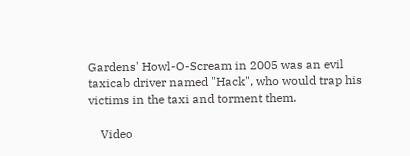Gardens' Howl-O-Scream in 2005 was an evil taxicab driver named "Hack", who would trap his victims in the taxi and torment them.

    Video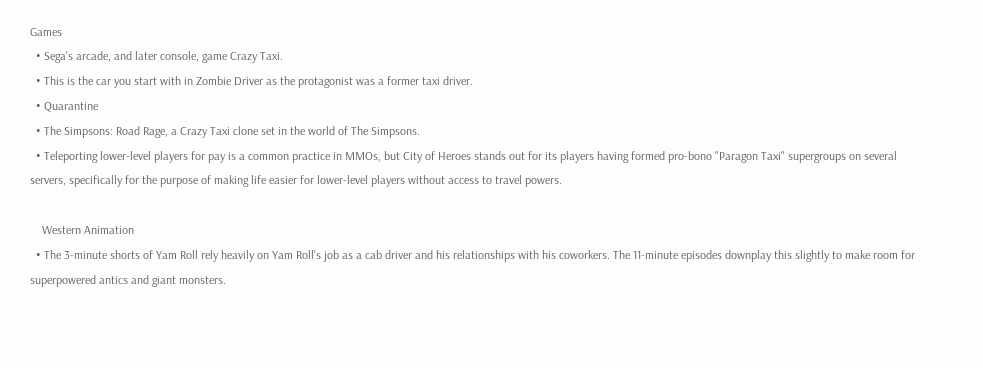Games
  • Sega's arcade, and later console, game Crazy Taxi.
  • This is the car you start with in Zombie Driver as the protagonist was a former taxi driver.
  • Quarantine
  • The Simpsons: Road Rage, a Crazy Taxi clone set in the world of The Simpsons.
  • Teleporting lower-level players for pay is a common practice in MMOs, but City of Heroes stands out for its players having formed pro-bono "Paragon Taxi" supergroups on several servers, specifically for the purpose of making life easier for lower-level players without access to travel powers.

    Western Animation
  • The 3-minute shorts of Yam Roll rely heavily on Yam Roll's job as a cab driver and his relationships with his coworkers. The 11-minute episodes downplay this slightly to make room for superpowered antics and giant monsters.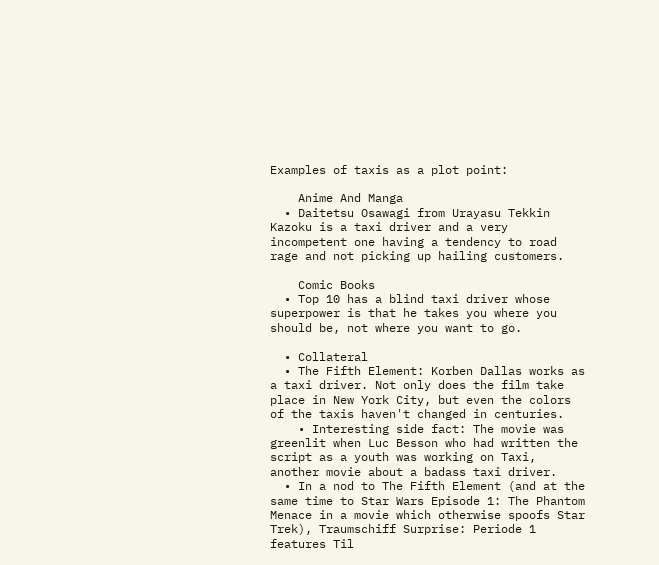Examples of taxis as a plot point:

    Anime And Manga
  • Daitetsu Osawagi from Urayasu Tekkin Kazoku is a taxi driver and a very incompetent one having a tendency to road rage and not picking up hailing customers.

    Comic Books
  • Top 10 has a blind taxi driver whose superpower is that he takes you where you should be, not where you want to go.

  • Collateral
  • The Fifth Element: Korben Dallas works as a taxi driver. Not only does the film take place in New York City, but even the colors of the taxis haven't changed in centuries.
    • Interesting side fact: The movie was greenlit when Luc Besson who had written the script as a youth was working on Taxi, another movie about a badass taxi driver.
  • In a nod to The Fifth Element (and at the same time to Star Wars Episode 1: The Phantom Menace in a movie which otherwise spoofs Star Trek), Traumschiff Surprise: Periode 1 features Til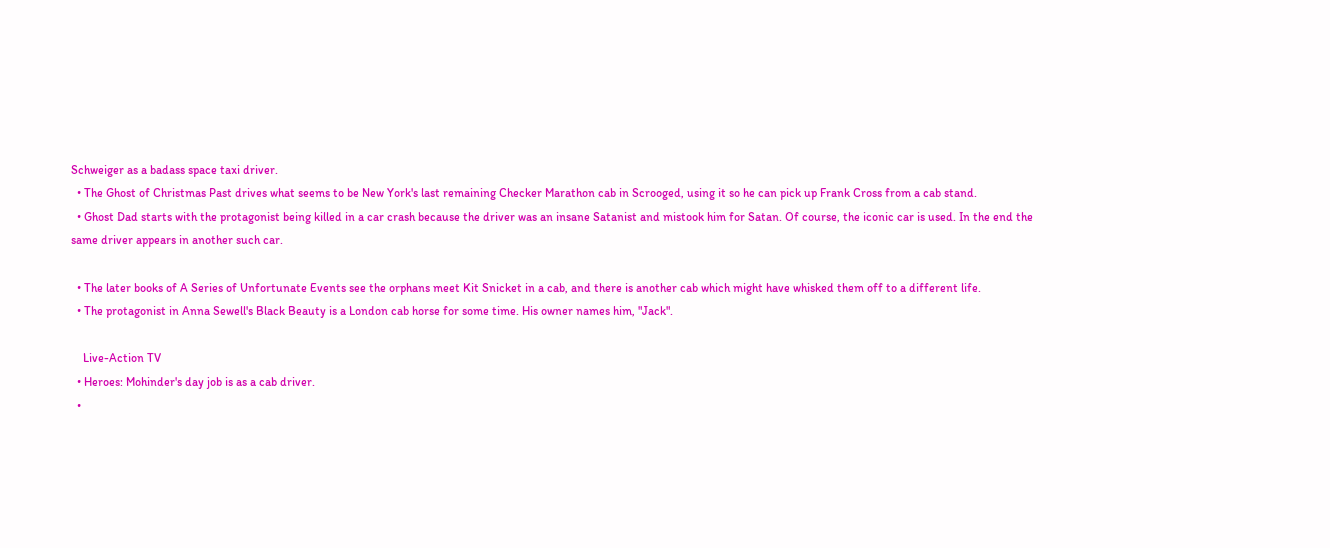Schweiger as a badass space taxi driver.
  • The Ghost of Christmas Past drives what seems to be New York's last remaining Checker Marathon cab in Scrooged, using it so he can pick up Frank Cross from a cab stand.
  • Ghost Dad starts with the protagonist being killed in a car crash because the driver was an insane Satanist and mistook him for Satan. Of course, the iconic car is used. In the end the same driver appears in another such car.

  • The later books of A Series of Unfortunate Events see the orphans meet Kit Snicket in a cab, and there is another cab which might have whisked them off to a different life.
  • The protagonist in Anna Sewell's Black Beauty is a London cab horse for some time. His owner names him, "Jack".

    Live-Action TV
  • Heroes: Mohinder's day job is as a cab driver.
  •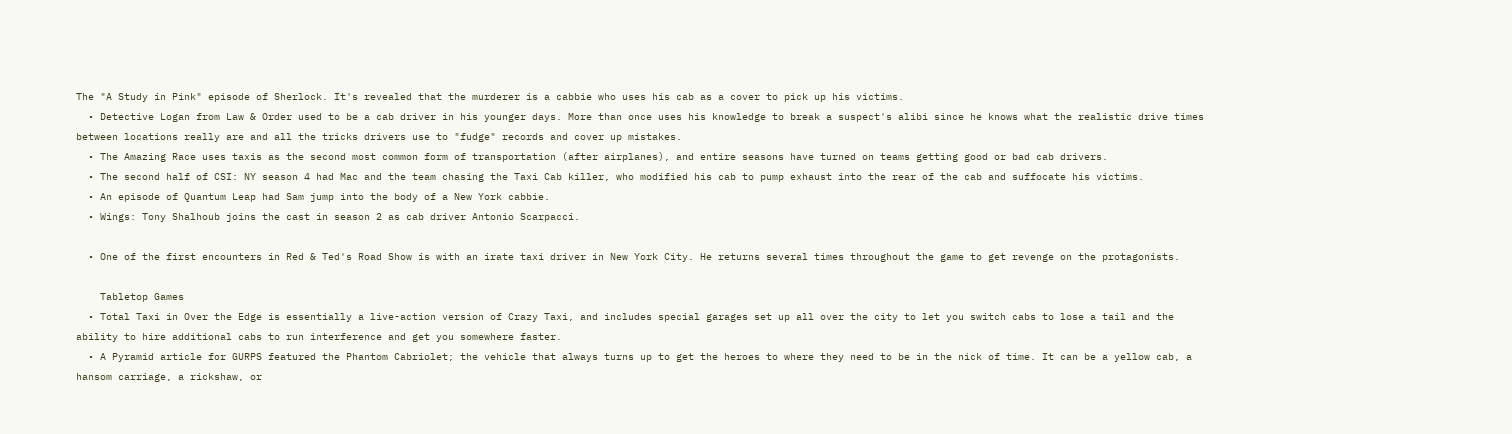The "A Study in Pink" episode of Sherlock. It's revealed that the murderer is a cabbie who uses his cab as a cover to pick up his victims.
  • Detective Logan from Law & Order used to be a cab driver in his younger days. More than once uses his knowledge to break a suspect's alibi since he knows what the realistic drive times between locations really are and all the tricks drivers use to "fudge" records and cover up mistakes.
  • The Amazing Race uses taxis as the second most common form of transportation (after airplanes), and entire seasons have turned on teams getting good or bad cab drivers.
  • The second half of CSI: NY season 4 had Mac and the team chasing the Taxi Cab killer, who modified his cab to pump exhaust into the rear of the cab and suffocate his victims.
  • An episode of Quantum Leap had Sam jump into the body of a New York cabbie.
  • Wings: Tony Shalhoub joins the cast in season 2 as cab driver Antonio Scarpacci.

  • One of the first encounters in Red & Ted's Road Show is with an irate taxi driver in New York City. He returns several times throughout the game to get revenge on the protagonists.

    Tabletop Games
  • Total Taxi in Over the Edge is essentially a live-action version of Crazy Taxi, and includes special garages set up all over the city to let you switch cabs to lose a tail and the ability to hire additional cabs to run interference and get you somewhere faster.
  • A Pyramid article for GURPS featured the Phantom Cabriolet; the vehicle that always turns up to get the heroes to where they need to be in the nick of time. It can be a yellow cab, a hansom carriage, a rickshaw, or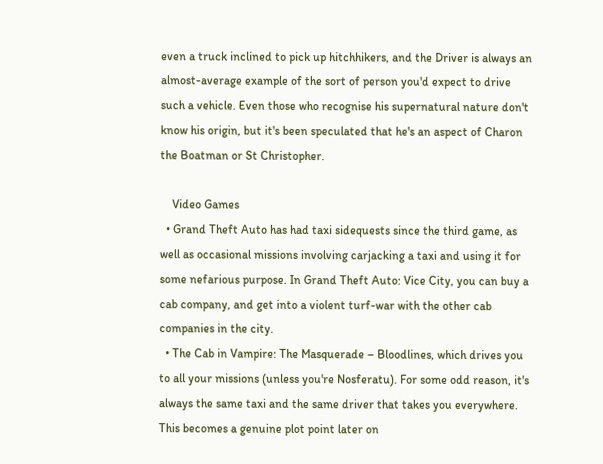even a truck inclined to pick up hitchhikers, and the Driver is always an almost-average example of the sort of person you'd expect to drive such a vehicle. Even those who recognise his supernatural nature don't know his origin, but it's been speculated that he's an aspect of Charon the Boatman or St Christopher.

    Video Games
  • Grand Theft Auto has had taxi sidequests since the third game, as well as occasional missions involving carjacking a taxi and using it for some nefarious purpose. In Grand Theft Auto: Vice City, you can buy a cab company, and get into a violent turf-war with the other cab companies in the city.
  • The Cab in Vampire: The Masquerade – Bloodlines, which drives you to all your missions (unless you're Nosferatu). For some odd reason, it's always the same taxi and the same driver that takes you everywhere. This becomes a genuine plot point later on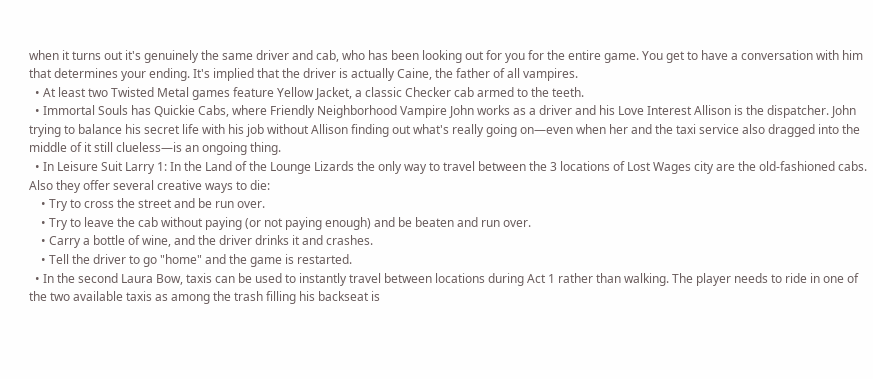when it turns out it's genuinely the same driver and cab, who has been looking out for you for the entire game. You get to have a conversation with him that determines your ending. It's implied that the driver is actually Caine, the father of all vampires.
  • At least two Twisted Metal games feature Yellow Jacket, a classic Checker cab armed to the teeth.
  • Immortal Souls has Quickie Cabs, where Friendly Neighborhood Vampire John works as a driver and his Love Interest Allison is the dispatcher. John trying to balance his secret life with his job without Allison finding out what's really going on—even when her and the taxi service also dragged into the middle of it still clueless—is an ongoing thing.
  • In Leisure Suit Larry 1: In the Land of the Lounge Lizards the only way to travel between the 3 locations of Lost Wages city are the old-fashioned cabs. Also they offer several creative ways to die:
    • Try to cross the street and be run over.
    • Try to leave the cab without paying (or not paying enough) and be beaten and run over.
    • Carry a bottle of wine, and the driver drinks it and crashes.
    • Tell the driver to go "home" and the game is restarted.
  • In the second Laura Bow, taxis can be used to instantly travel between locations during Act 1 rather than walking. The player needs to ride in one of the two available taxis as among the trash filling his backseat is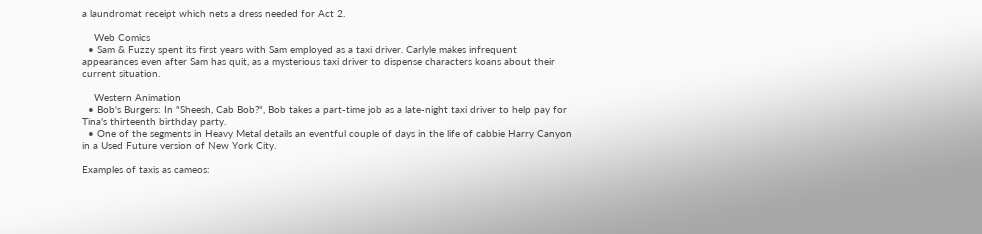a laundromat receipt which nets a dress needed for Act 2.

    Web Comics
  • Sam & Fuzzy spent its first years with Sam employed as a taxi driver. Carlyle makes infrequent appearances even after Sam has quit, as a mysterious taxi driver to dispense characters koans about their current situation.

    Western Animation
  • Bob's Burgers: In "Sheesh, Cab Bob?", Bob takes a part-time job as a late-night taxi driver to help pay for Tina's thirteenth birthday party.
  • One of the segments in Heavy Metal details an eventful couple of days in the life of cabbie Harry Canyon in a Used Future version of New York City.

Examples of taxis as cameos: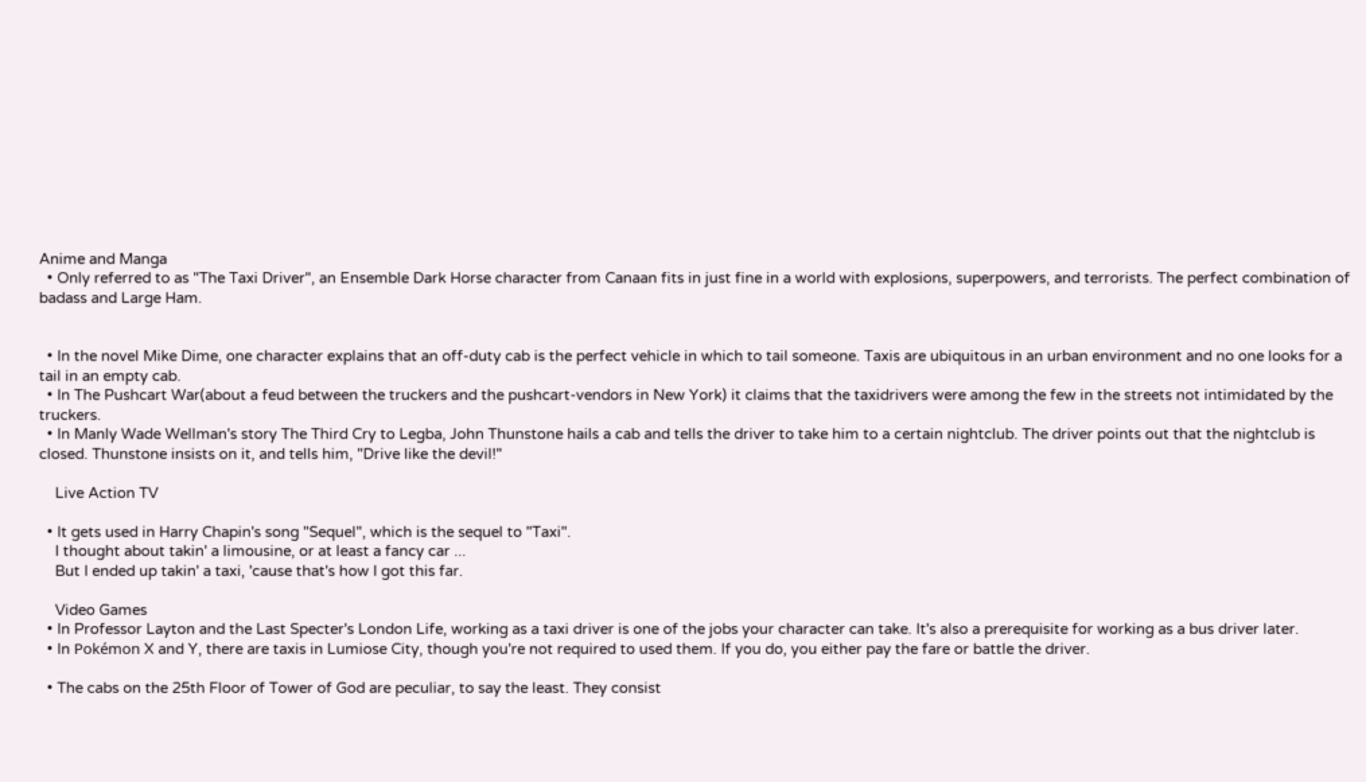Anime and Manga
  • Only referred to as "The Taxi Driver", an Ensemble Dark Horse character from Canaan fits in just fine in a world with explosions, superpowers, and terrorists. The perfect combination of badass and Large Ham.


  • In the novel Mike Dime, one character explains that an off-duty cab is the perfect vehicle in which to tail someone. Taxis are ubiquitous in an urban environment and no one looks for a tail in an empty cab.
  • In The Pushcart War(about a feud between the truckers and the pushcart-vendors in New York) it claims that the taxidrivers were among the few in the streets not intimidated by the truckers.
  • In Manly Wade Wellman's story The Third Cry to Legba, John Thunstone hails a cab and tells the driver to take him to a certain nightclub. The driver points out that the nightclub is closed. Thunstone insists on it, and tells him, "Drive like the devil!"

    Live Action TV

  • It gets used in Harry Chapin's song "Sequel", which is the sequel to "Taxi".
    I thought about takin' a limousine, or at least a fancy car ...
    But I ended up takin' a taxi, 'cause that's how I got this far.

    Video Games
  • In Professor Layton and the Last Specter's London Life, working as a taxi driver is one of the jobs your character can take. It's also a prerequisite for working as a bus driver later.
  • In Pokémon X and Y, there are taxis in Lumiose City, though you're not required to used them. If you do, you either pay the fare or battle the driver.

  • The cabs on the 25th Floor of Tower of God are peculiar, to say the least. They consist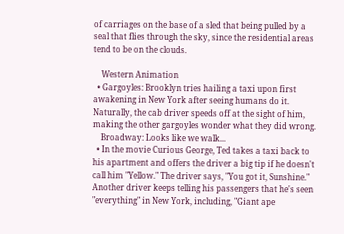of carriages on the base of a sled that being pulled by a seal that flies through the sky, since the residential areas tend to be on the clouds.

    Western Animation
  • Gargoyles: Brooklyn tries hailing a taxi upon first awakening in New York after seeing humans do it. Naturally, the cab driver speeds off at the sight of him, making the other gargoyles wonder what they did wrong.
    Broadway: Looks like we walk...
  • In the movie Curious George, Ted takes a taxi back to his apartment and offers the driver a big tip if he doesn't call him "Yellow." The driver says, "You got it, Sunshine." Another driver keeps telling his passengers that he's seen "everything" in New York, including, "Giant ape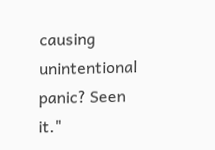causing unintentional panic? Seen it."